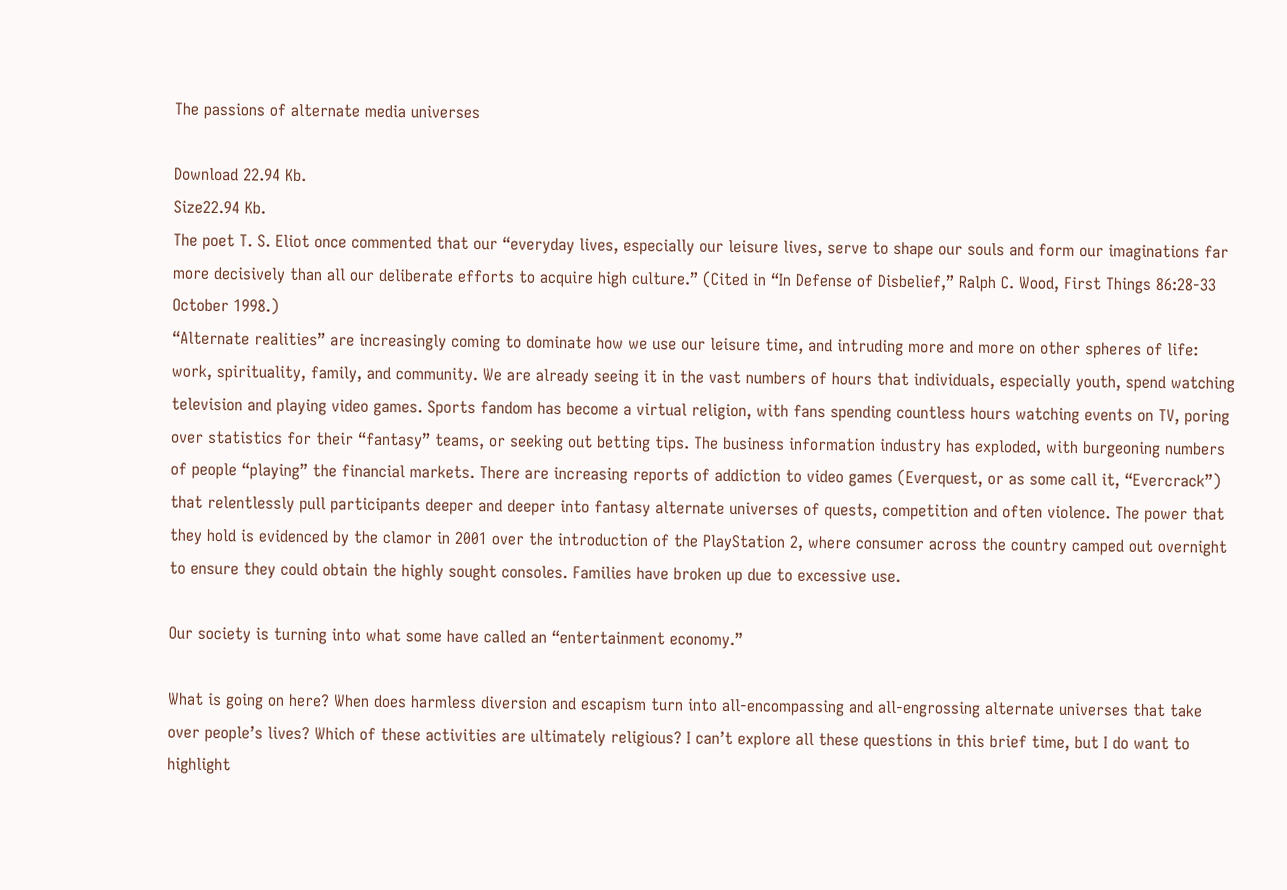The passions of alternate media universes

Download 22.94 Kb.
Size22.94 Kb.
The poet T. S. Eliot once commented that our “everyday lives, especially our leisure lives, serve to shape our souls and form our imaginations far more decisively than all our deliberate efforts to acquire high culture.” (Cited in “In Defense of Disbelief,” Ralph C. Wood, First Things 86:28-33 October 1998.)
“Alternate realities” are increasingly coming to dominate how we use our leisure time, and intruding more and more on other spheres of life: work, spirituality, family, and community. We are already seeing it in the vast numbers of hours that individuals, especially youth, spend watching television and playing video games. Sports fandom has become a virtual religion, with fans spending countless hours watching events on TV, poring over statistics for their “fantasy” teams, or seeking out betting tips. The business information industry has exploded, with burgeoning numbers of people “playing” the financial markets. There are increasing reports of addiction to video games (Everquest, or as some call it, “Evercrack”) that relentlessly pull participants deeper and deeper into fantasy alternate universes of quests, competition and often violence. The power that they hold is evidenced by the clamor in 2001 over the introduction of the PlayStation 2, where consumer across the country camped out overnight to ensure they could obtain the highly sought consoles. Families have broken up due to excessive use.

Our society is turning into what some have called an “entertainment economy.”

What is going on here? When does harmless diversion and escapism turn into all-encompassing and all-engrossing alternate universes that take over people’s lives? Which of these activities are ultimately religious? I can’t explore all these questions in this brief time, but I do want to highlight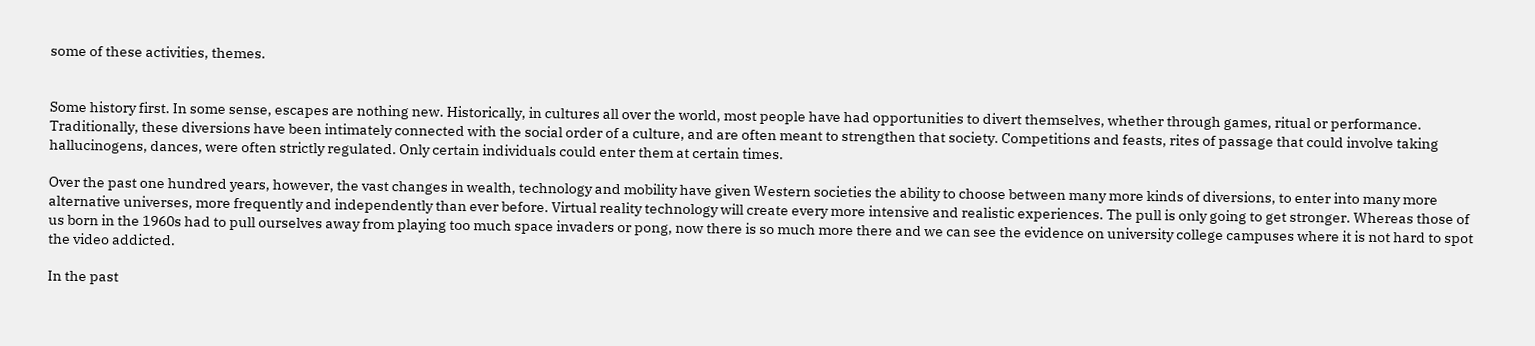some of these activities, themes.


Some history first. In some sense, escapes are nothing new. Historically, in cultures all over the world, most people have had opportunities to divert themselves, whether through games, ritual or performance. Traditionally, these diversions have been intimately connected with the social order of a culture, and are often meant to strengthen that society. Competitions and feasts, rites of passage that could involve taking hallucinogens, dances, were often strictly regulated. Only certain individuals could enter them at certain times.

Over the past one hundred years, however, the vast changes in wealth, technology and mobility have given Western societies the ability to choose between many more kinds of diversions, to enter into many more alternative universes, more frequently and independently than ever before. Virtual reality technology will create every more intensive and realistic experiences. The pull is only going to get stronger. Whereas those of us born in the 1960s had to pull ourselves away from playing too much space invaders or pong, now there is so much more there and we can see the evidence on university college campuses where it is not hard to spot the video addicted.

In the past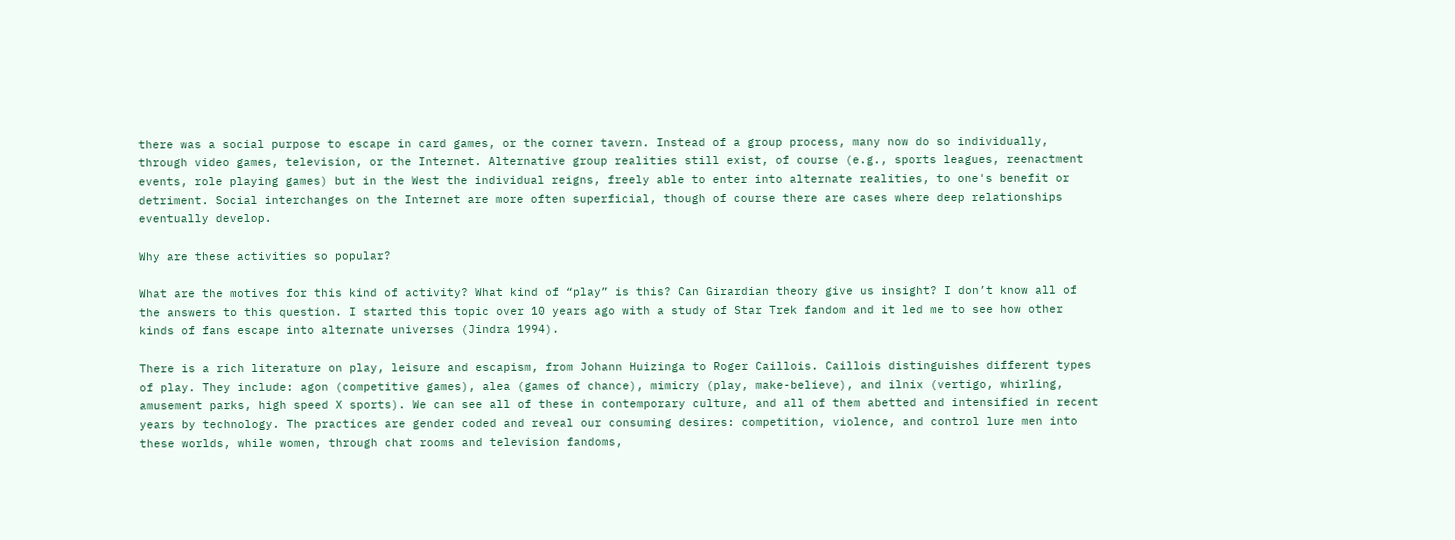there was a social purpose to escape in card games, or the corner tavern. Instead of a group process, many now do so individually, through video games, television, or the Internet. Alternative group realities still exist, of course (e.g., sports leagues, reenactment events, role playing games) but in the West the individual reigns, freely able to enter into alternate realities, to one's benefit or detriment. Social interchanges on the Internet are more often superficial, though of course there are cases where deep relationships eventually develop.

Why are these activities so popular?

What are the motives for this kind of activity? What kind of “play” is this? Can Girardian theory give us insight? I don’t know all of the answers to this question. I started this topic over 10 years ago with a study of Star Trek fandom and it led me to see how other kinds of fans escape into alternate universes (Jindra 1994).

There is a rich literature on play, leisure and escapism, from Johann Huizinga to Roger Caillois. Caillois distinguishes different types of play. They include: agon (competitive games), alea (games of chance), mimicry (play, make-believe), and ilnix (vertigo, whirling, amusement parks, high speed X sports). We can see all of these in contemporary culture, and all of them abetted and intensified in recent years by technology. The practices are gender coded and reveal our consuming desires: competition, violence, and control lure men into these worlds, while women, through chat rooms and television fandoms,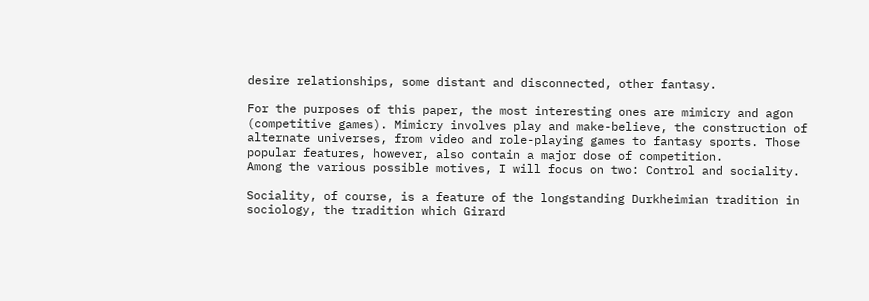desire relationships, some distant and disconnected, other fantasy.

For the purposes of this paper, the most interesting ones are mimicry and agon (competitive games). Mimicry involves play and make-believe, the construction of alternate universes, from video and role-playing games to fantasy sports. Those popular features, however, also contain a major dose of competition.
Among the various possible motives, I will focus on two: Control and sociality.

Sociality, of course, is a feature of the longstanding Durkheimian tradition in sociology, the tradition which Girard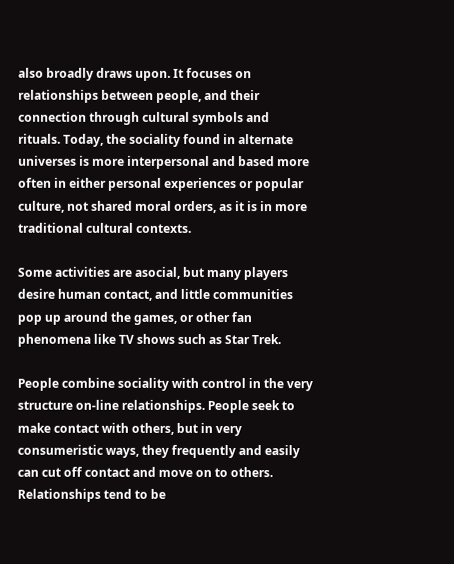also broadly draws upon. It focuses on relationships between people, and their connection through cultural symbols and rituals. Today, the sociality found in alternate universes is more interpersonal and based more often in either personal experiences or popular culture, not shared moral orders, as it is in more traditional cultural contexts.

Some activities are asocial, but many players desire human contact, and little communities pop up around the games, or other fan phenomena like TV shows such as Star Trek.

People combine sociality with control in the very structure on-line relationships. People seek to make contact with others, but in very consumeristic ways, they frequently and easily can cut off contact and move on to others. Relationships tend to be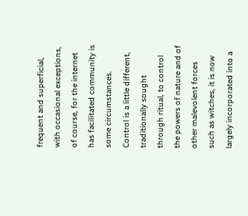frequent and superficial, with occasional exceptions, of course, for the internet has facilitated community is some circumstances.
Control is a little different, traditionally sought through ritual, to control the powers of nature and of other malevolent forces such as witches, it is now largely incorporated into a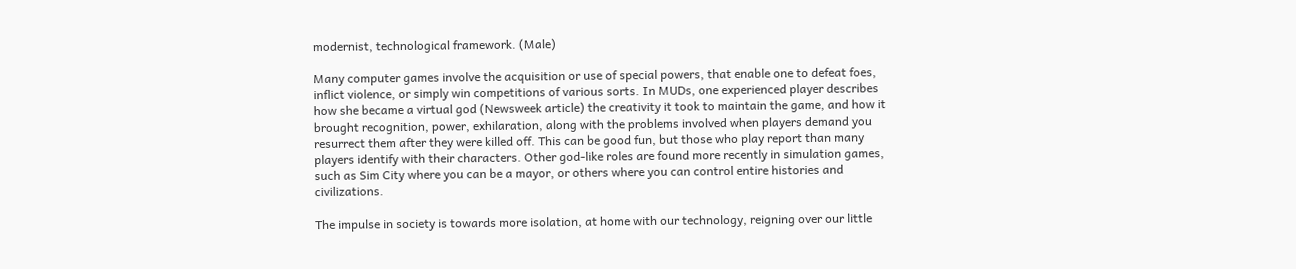modernist, technological framework. (Male)

Many computer games involve the acquisition or use of special powers, that enable one to defeat foes, inflict violence, or simply win competitions of various sorts. In MUDs, one experienced player describes how she became a virtual god (Newsweek article) the creativity it took to maintain the game, and how it brought recognition, power, exhilaration, along with the problems involved when players demand you resurrect them after they were killed off. This can be good fun, but those who play report than many players identify with their characters. Other god-like roles are found more recently in simulation games, such as Sim City where you can be a mayor, or others where you can control entire histories and civilizations.

The impulse in society is towards more isolation, at home with our technology, reigning over our little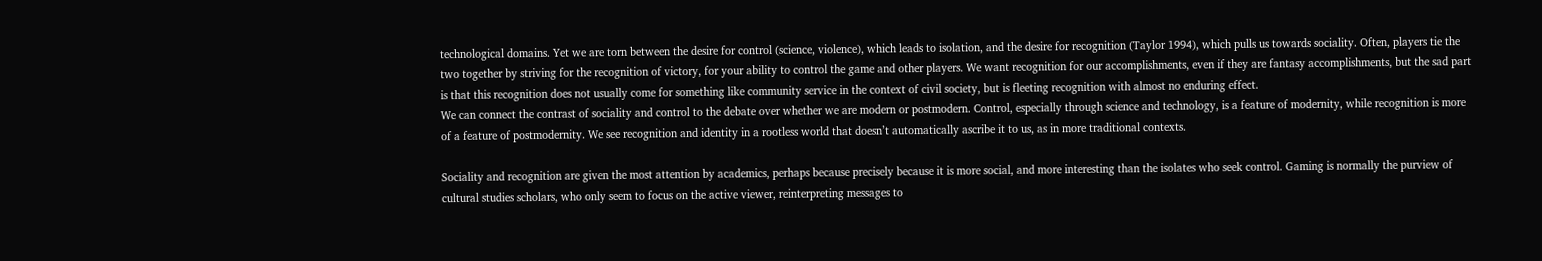technological domains. Yet we are torn between the desire for control (science, violence), which leads to isolation, and the desire for recognition (Taylor 1994), which pulls us towards sociality. Often, players tie the two together by striving for the recognition of victory, for your ability to control the game and other players. We want recognition for our accomplishments, even if they are fantasy accomplishments, but the sad part is that this recognition does not usually come for something like community service in the context of civil society, but is fleeting recognition with almost no enduring effect.
We can connect the contrast of sociality and control to the debate over whether we are modern or postmodern. Control, especially through science and technology, is a feature of modernity, while recognition is more of a feature of postmodernity. We see recognition and identity in a rootless world that doesn’t automatically ascribe it to us, as in more traditional contexts.

Sociality and recognition are given the most attention by academics, perhaps because precisely because it is more social, and more interesting than the isolates who seek control. Gaming is normally the purview of cultural studies scholars, who only seem to focus on the active viewer, reinterpreting messages to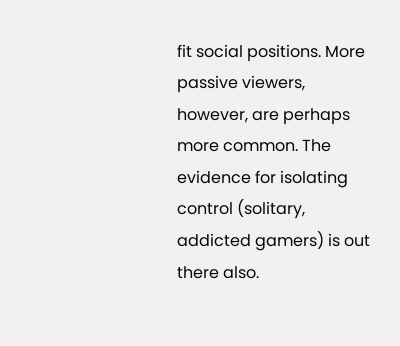fit social positions. More passive viewers, however, are perhaps more common. The evidence for isolating control (solitary, addicted gamers) is out there also.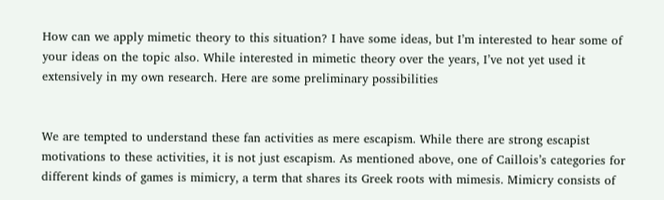How can we apply mimetic theory to this situation? I have some ideas, but I’m interested to hear some of your ideas on the topic also. While interested in mimetic theory over the years, I’ve not yet used it extensively in my own research. Here are some preliminary possibilities


We are tempted to understand these fan activities as mere escapism. While there are strong escapist motivations to these activities, it is not just escapism. As mentioned above, one of Caillois’s categories for different kinds of games is mimicry, a term that shares its Greek roots with mimesis. Mimicry consists of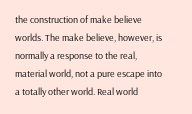the construction of make believe worlds. The make believe, however, is normally a response to the real, material world, not a pure escape into a totally other world. Real world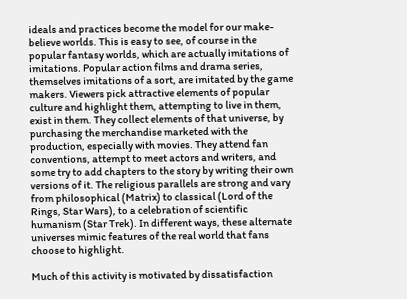ideals and practices become the model for our make-believe worlds. This is easy to see, of course in the popular fantasy worlds, which are actually imitations of imitations. Popular action films and drama series, themselves imitations of a sort, are imitated by the game makers. Viewers pick attractive elements of popular culture and highlight them, attempting to live in them, exist in them. They collect elements of that universe, by purchasing the merchandise marketed with the production, especially with movies. They attend fan conventions, attempt to meet actors and writers, and some try to add chapters to the story by writing their own versions of it. The religious parallels are strong and vary from philosophical (Matrix) to classical (Lord of the Rings, Star Wars), to a celebration of scientific humanism (Star Trek). In different ways, these alternate universes mimic features of the real world that fans choose to highlight.

Much of this activity is motivated by dissatisfaction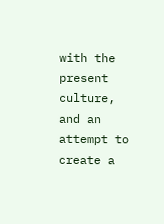with the present culture, and an attempt to create a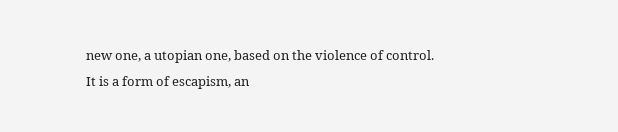new one, a utopian one, based on the violence of control. It is a form of escapism, an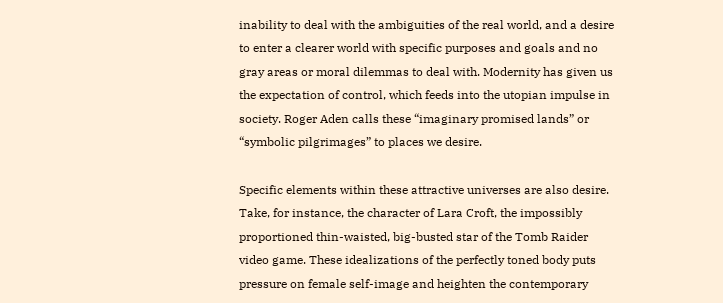inability to deal with the ambiguities of the real world, and a desire to enter a clearer world with specific purposes and goals and no gray areas or moral dilemmas to deal with. Modernity has given us the expectation of control, which feeds into the utopian impulse in society. Roger Aden calls these “imaginary promised lands” or “symbolic pilgrimages” to places we desire.

Specific elements within these attractive universes are also desire. Take, for instance, the character of Lara Croft, the impossibly proportioned thin-waisted, big-busted star of the Tomb Raider video game. These idealizations of the perfectly toned body puts pressure on female self-image and heighten the contemporary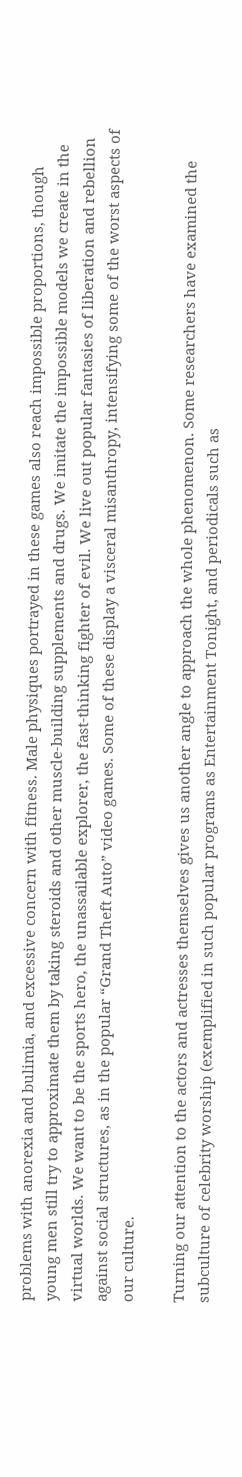problems with anorexia and bulimia, and excessive concern with fitness. Male physiques portrayed in these games also reach impossible proportions, though young men still try to approximate them by taking steroids and other muscle-building supplements and drugs. We imitate the impossible models we create in the virtual worlds. We want to be the sports hero, the unassailable explorer, the fast-thinking fighter of evil. We live out popular fantasies of liberation and rebellion against social structures, as in the popular “Grand Theft Auto” video games. Some of these display a visceral misanthropy, intensifying some of the worst aspects of our culture.

Turning our attention to the actors and actresses themselves gives us another angle to approach the whole phenomenon. Some researchers have examined the subculture of celebrity worship (exemplified in such popular programs as Entertainment Tonight, and periodicals such as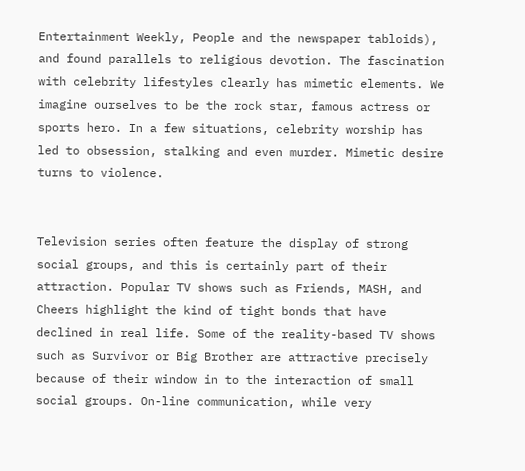Entertainment Weekly, People and the newspaper tabloids), and found parallels to religious devotion. The fascination with celebrity lifestyles clearly has mimetic elements. We imagine ourselves to be the rock star, famous actress or sports hero. In a few situations, celebrity worship has led to obsession, stalking and even murder. Mimetic desire turns to violence.


Television series often feature the display of strong social groups, and this is certainly part of their attraction. Popular TV shows such as Friends, MASH, and Cheers highlight the kind of tight bonds that have declined in real life. Some of the reality-based TV shows such as Survivor or Big Brother are attractive precisely because of their window in to the interaction of small social groups. On-line communication, while very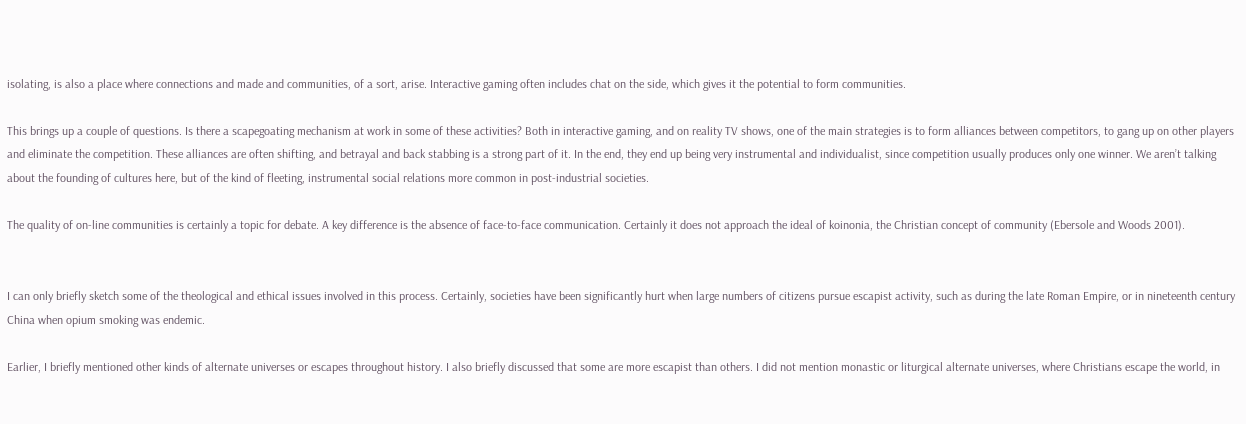isolating, is also a place where connections and made and communities, of a sort, arise. Interactive gaming often includes chat on the side, which gives it the potential to form communities.

This brings up a couple of questions. Is there a scapegoating mechanism at work in some of these activities? Both in interactive gaming, and on reality TV shows, one of the main strategies is to form alliances between competitors, to gang up on other players and eliminate the competition. These alliances are often shifting, and betrayal and back stabbing is a strong part of it. In the end, they end up being very instrumental and individualist, since competition usually produces only one winner. We aren’t talking about the founding of cultures here, but of the kind of fleeting, instrumental social relations more common in post-industrial societies.

The quality of on-line communities is certainly a topic for debate. A key difference is the absence of face-to-face communication. Certainly it does not approach the ideal of koinonia, the Christian concept of community (Ebersole and Woods 2001).


I can only briefly sketch some of the theological and ethical issues involved in this process. Certainly, societies have been significantly hurt when large numbers of citizens pursue escapist activity, such as during the late Roman Empire, or in nineteenth century China when opium smoking was endemic.

Earlier, I briefly mentioned other kinds of alternate universes or escapes throughout history. I also briefly discussed that some are more escapist than others. I did not mention monastic or liturgical alternate universes, where Christians escape the world, in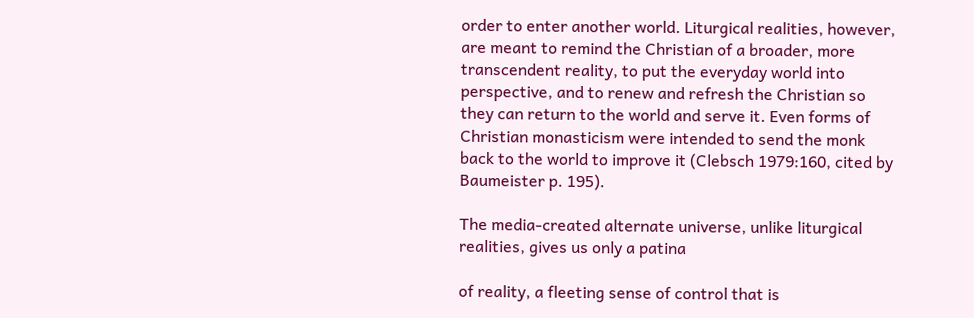order to enter another world. Liturgical realities, however, are meant to remind the Christian of a broader, more transcendent reality, to put the everyday world into perspective, and to renew and refresh the Christian so they can return to the world and serve it. Even forms of Christian monasticism were intended to send the monk back to the world to improve it (Clebsch 1979:160, cited by Baumeister p. 195).

The media-created alternate universe, unlike liturgical realities, gives us only a patina

of reality, a fleeting sense of control that is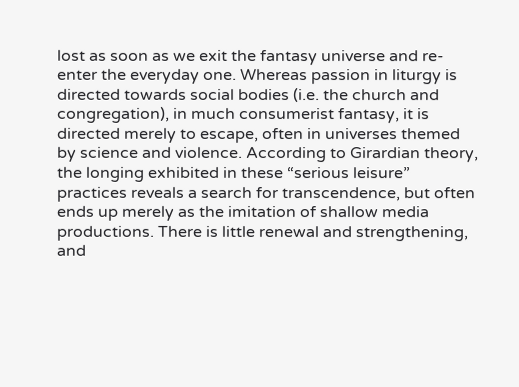lost as soon as we exit the fantasy universe and re-enter the everyday one. Whereas passion in liturgy is directed towards social bodies (i.e. the church and congregation), in much consumerist fantasy, it is directed merely to escape, often in universes themed by science and violence. According to Girardian theory, the longing exhibited in these “serious leisure” practices reveals a search for transcendence, but often ends up merely as the imitation of shallow media productions. There is little renewal and strengthening, and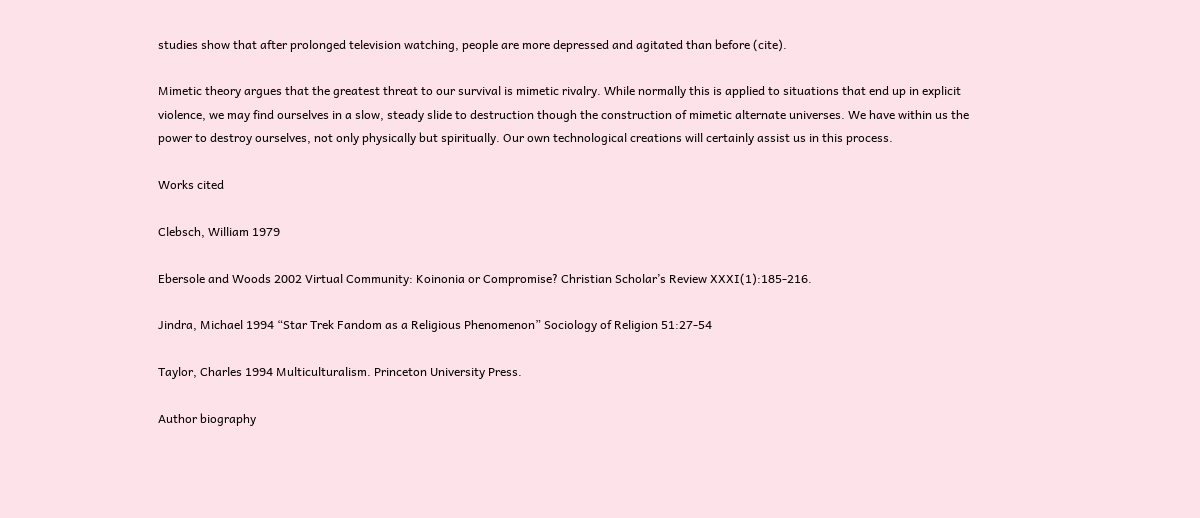studies show that after prolonged television watching, people are more depressed and agitated than before (cite).

Mimetic theory argues that the greatest threat to our survival is mimetic rivalry. While normally this is applied to situations that end up in explicit violence, we may find ourselves in a slow, steady slide to destruction though the construction of mimetic alternate universes. We have within us the power to destroy ourselves, not only physically but spiritually. Our own technological creations will certainly assist us in this process.

Works cited

Clebsch, William 1979

Ebersole and Woods 2002 Virtual Community: Koinonia or Compromise? Christian Scholar’s Review XXXI(1):185-216.

Jindra, Michael 1994 “Star Trek Fandom as a Religious Phenomenon” Sociology of Religion 51:27-54

Taylor, Charles 1994 Multiculturalism. Princeton University Press.

Author biography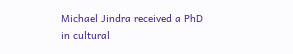Michael Jindra received a PhD in cultural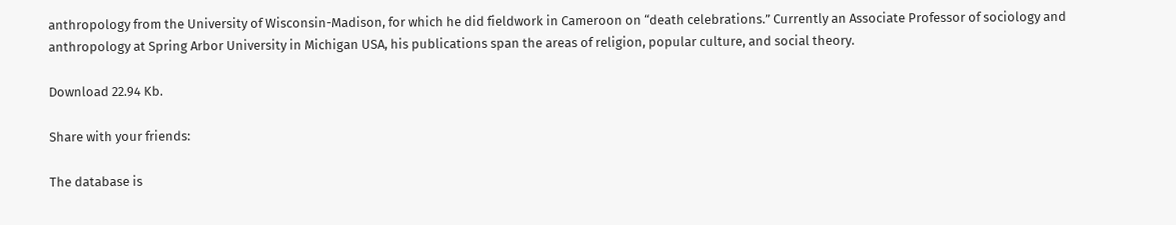anthropology from the University of Wisconsin-Madison, for which he did fieldwork in Cameroon on “death celebrations.” Currently an Associate Professor of sociology and anthropology at Spring Arbor University in Michigan USA, his publications span the areas of religion, popular culture, and social theory.

Download 22.94 Kb.

Share with your friends:

The database is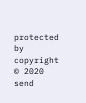protected by copyright © 2020
send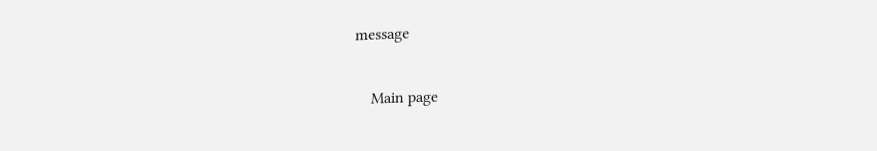message

    Main page